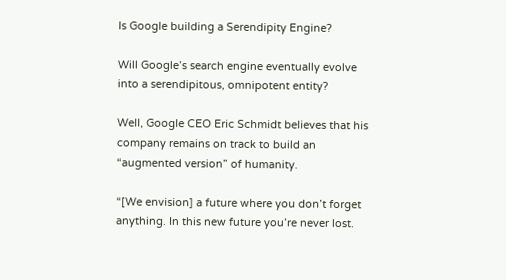Is Google building a Serendipity Engine?

Will Google’s search engine eventually evolve into a serendipitous, omnipotent entity?

Well, Google CEO Eric Schmidt believes that his company remains on track to build an “augmented version” of humanity.

“[We envision] a future where you don’t forget anything. In this new future you’re never lost.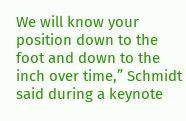We will know your position down to the foot and down to the inch over time,” Schmidt said during a keynote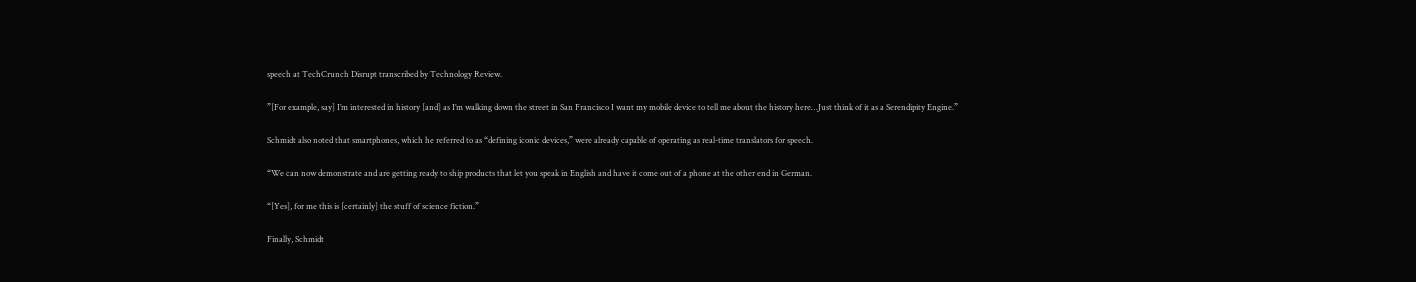speech at TechCrunch Disrupt transcribed by Technology Review.

”[For example, say] I’m interested in history [and] as I’m walking down the street in San Francisco I want my mobile device to tell me about the history here…Just think of it as a Serendipity Engine.”

Schmidt also noted that smartphones, which he referred to as “defining iconic devices,” were already capable of operating as real-time translators for speech.

“We can now demonstrate and are getting ready to ship products that let you speak in English and have it come out of a phone at the other end in German.

“[Yes], for me this is [certainly] the stuff of science fiction.”

Finally, Schmidt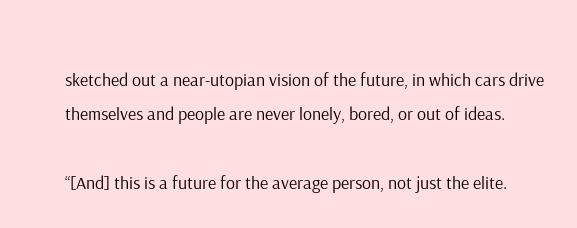sketched out a near-utopian vision of the future, in which cars drive themselves and people are never lonely, bored, or out of ideas.

“[And] this is a future for the average person, not just the elite.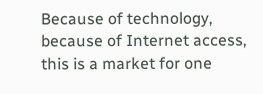Because of technology, because of Internet access, this is a market for one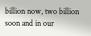billion now, two billion soon and in our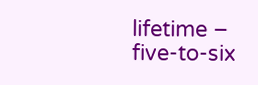lifetime – five-to-six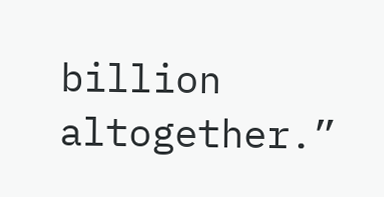billion altogether.”